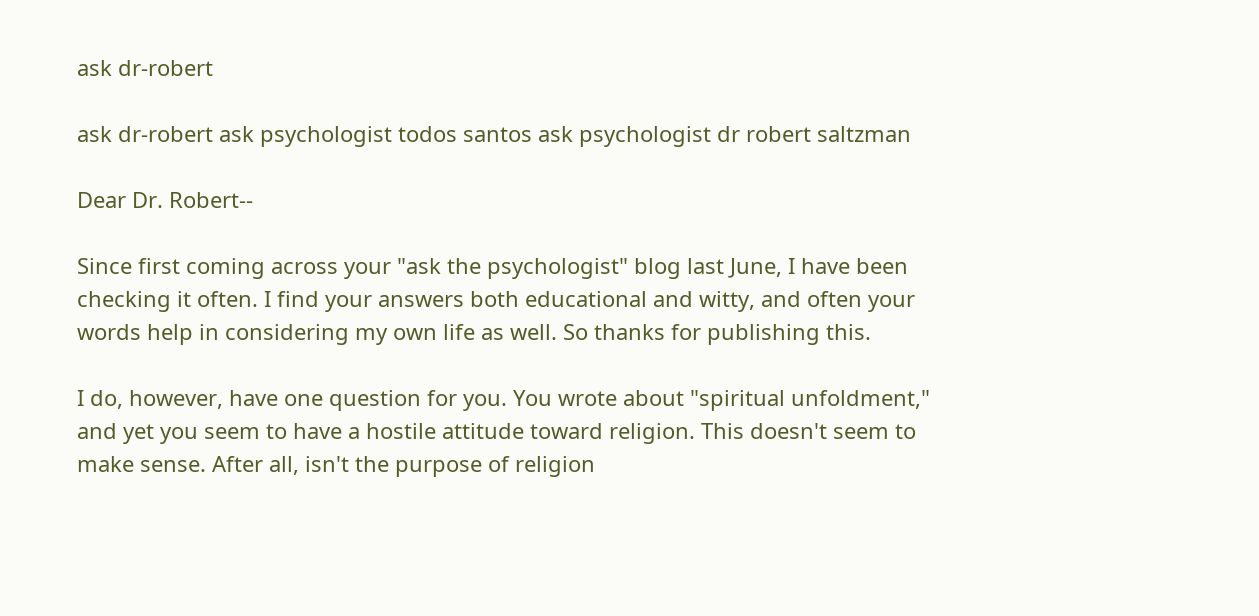ask dr-robert

ask dr-robert ask psychologist todos santos ask psychologist dr robert saltzman

Dear Dr. Robert--

Since first coming across your "ask the psychologist" blog last June, I have been checking it often. I find your answers both educational and witty, and often your words help in considering my own life as well. So thanks for publishing this.

I do, however, have one question for you. You wrote about "spiritual unfoldment," and yet you seem to have a hostile attitude toward religion. This doesn't seem to make sense. After all, isn't the purpose of religion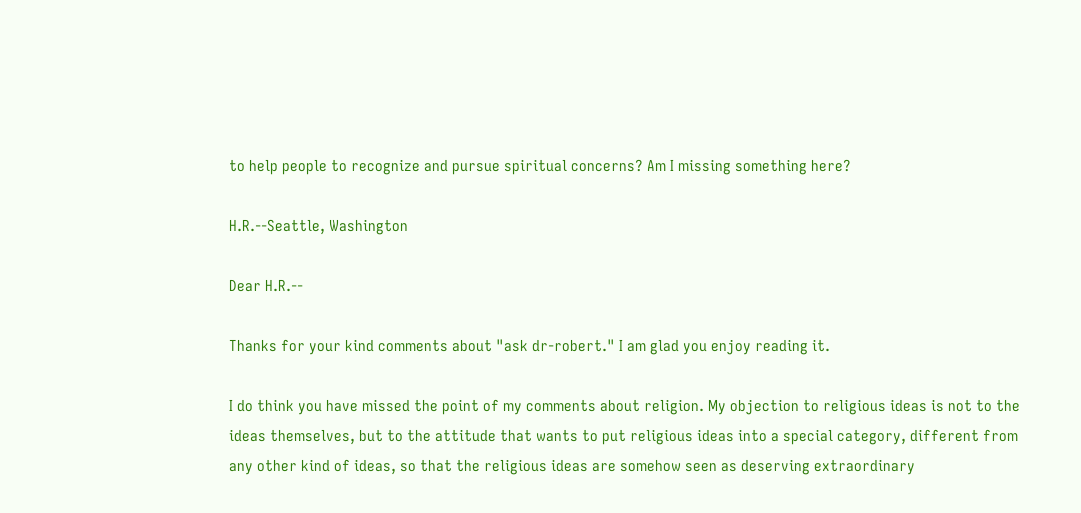to help people to recognize and pursue spiritual concerns? Am I missing something here?

H.R.--Seattle, Washington

Dear H.R.--

Thanks for your kind comments about "ask dr-robert." I am glad you enjoy reading it.

I do think you have missed the point of my comments about religion. My objection to religious ideas is not to the ideas themselves, but to the attitude that wants to put religious ideas into a special category, different from any other kind of ideas, so that the religious ideas are somehow seen as deserving extraordinary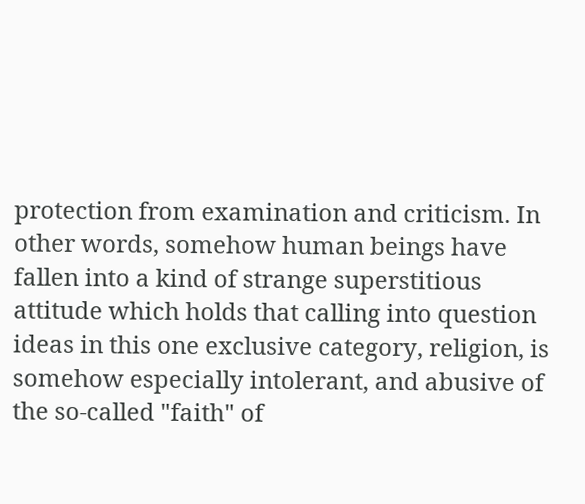protection from examination and criticism. In other words, somehow human beings have fallen into a kind of strange superstitious attitude which holds that calling into question ideas in this one exclusive category, religion, is somehow especially intolerant, and abusive of the so-called "faith" of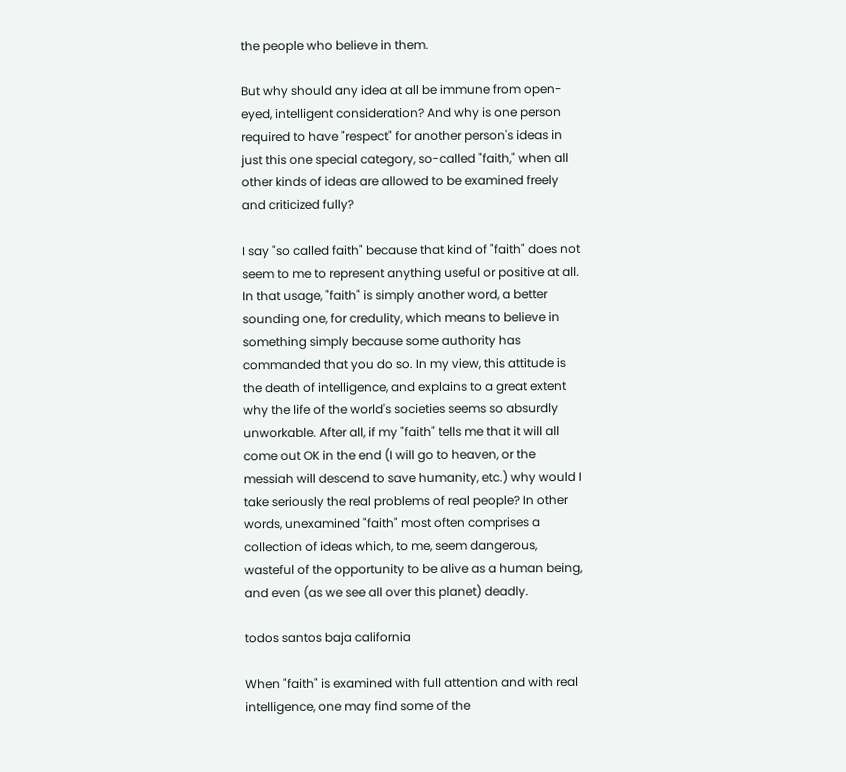the people who believe in them.

But why should any idea at all be immune from open-eyed, intelligent consideration? And why is one person required to have "respect" for another person's ideas in just this one special category, so-called "faith," when all other kinds of ideas are allowed to be examined freely and criticized fully?

I say "so called faith" because that kind of "faith" does not seem to me to represent anything useful or positive at all. In that usage, "faith" is simply another word, a better sounding one, for credulity, which means to believe in something simply because some authority has commanded that you do so. In my view, this attitude is the death of intelligence, and explains to a great extent why the life of the world's societies seems so absurdly unworkable. After all, if my "faith" tells me that it will all come out OK in the end (I will go to heaven, or the messiah will descend to save humanity, etc.) why would I take seriously the real problems of real people? In other words, unexamined "faith" most often comprises a collection of ideas which, to me, seem dangerous, wasteful of the opportunity to be alive as a human being, and even (as we see all over this planet) deadly.

todos santos baja california

When "faith" is examined with full attention and with real intelligence, one may find some of the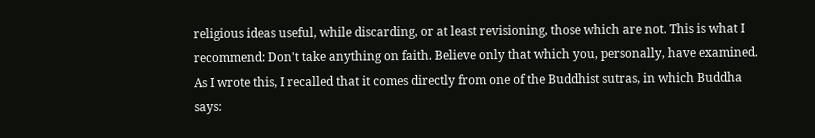religious ideas useful, while discarding, or at least revisioning, those which are not. This is what I recommend: Don't take anything on faith. Believe only that which you, personally, have examined. As I wrote this, I recalled that it comes directly from one of the Buddhist sutras, in which Buddha says: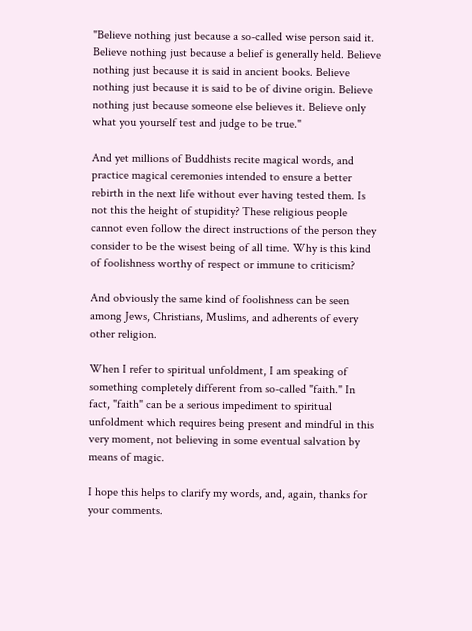"Believe nothing just because a so-called wise person said it. Believe nothing just because a belief is generally held. Believe nothing just because it is said in ancient books. Believe nothing just because it is said to be of divine origin. Believe nothing just because someone else believes it. Believe only what you yourself test and judge to be true."

And yet millions of Buddhists recite magical words, and practice magical ceremonies intended to ensure a better rebirth in the next life without ever having tested them. Is not this the height of stupidity? These religious people cannot even follow the direct instructions of the person they consider to be the wisest being of all time. Why is this kind of foolishness worthy of respect or immune to criticism?

And obviously the same kind of foolishness can be seen among Jews, Christians, Muslims, and adherents of every other religion.

When I refer to spiritual unfoldment, I am speaking of something completely different from so-called "faith." In fact, "faith" can be a serious impediment to spiritual unfoldment which requires being present and mindful in this very moment, not believing in some eventual salvation by means of magic.

I hope this helps to clarify my words, and, again, thanks for your comments.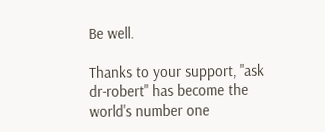Be well.

Thanks to your support, "ask dr-robert" has become the world's number one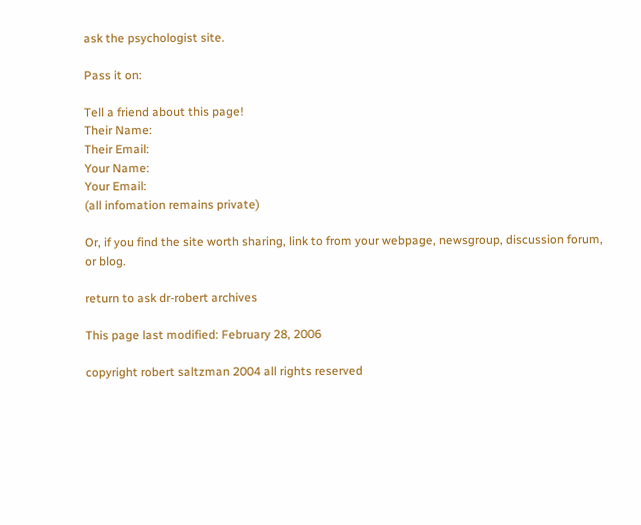ask the psychologist site.

Pass it on:

Tell a friend about this page!
Their Name:
Their Email:
Your Name:
Your Email:
(all infomation remains private)

Or, if you find the site worth sharing, link to from your webpage, newsgroup, discussion forum, or blog.

return to ask dr-robert archives

This page last modified: February 28, 2006

copyright robert saltzman 2004 all rights reserved